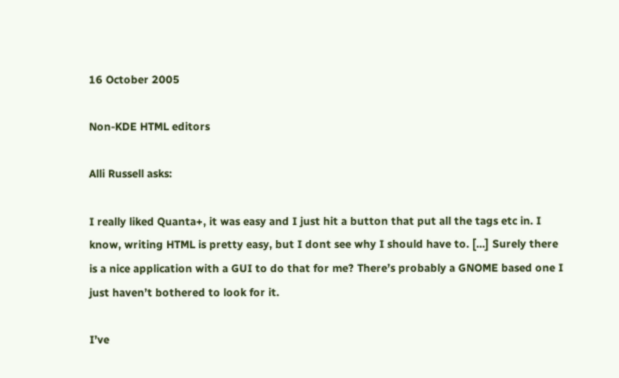16 October 2005

Non-KDE HTML editors

Alli Russell asks:

I really liked Quanta+, it was easy and I just hit a button that put all the tags etc in. I know, writing HTML is pretty easy, but I dont see why I should have to. [...] Surely there is a nice application with a GUI to do that for me? There’s probably a GNOME based one I just haven’t bothered to look for it.

I’ve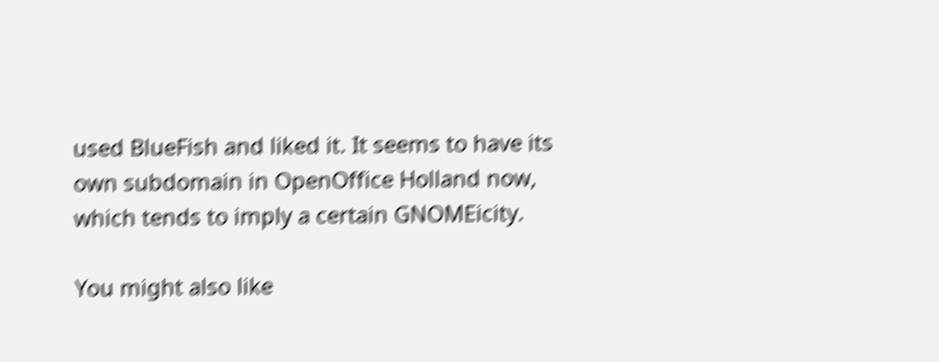used BlueFish and liked it. It seems to have its own subdomain in OpenOffice Holland now, which tends to imply a certain GNOMEicity.

You might also like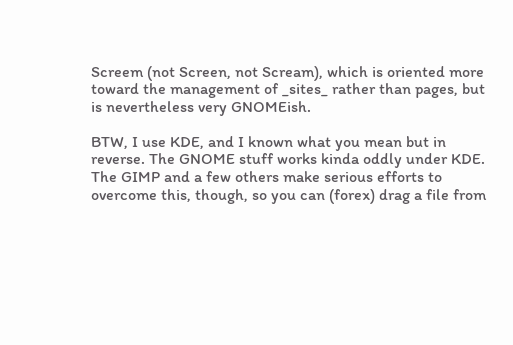Screem (not Screen, not Scream), which is oriented more toward the management of _sites_ rather than pages, but is nevertheless very GNOMEish.

BTW, I use KDE, and I known what you mean but in reverse. The GNOME stuff works kinda oddly under KDE. The GIMP and a few others make serious efforts to overcome this, though, so you can (forex) drag a file from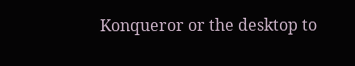Konqueror or the desktop to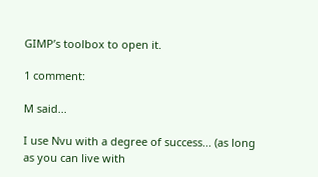GIMP’s toolbox to open it.

1 comment:

M said...

I use Nvu with a degree of success... (as long as you can live with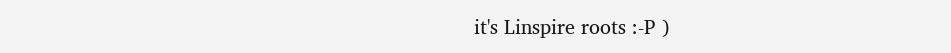it's Linspire roots :-P )